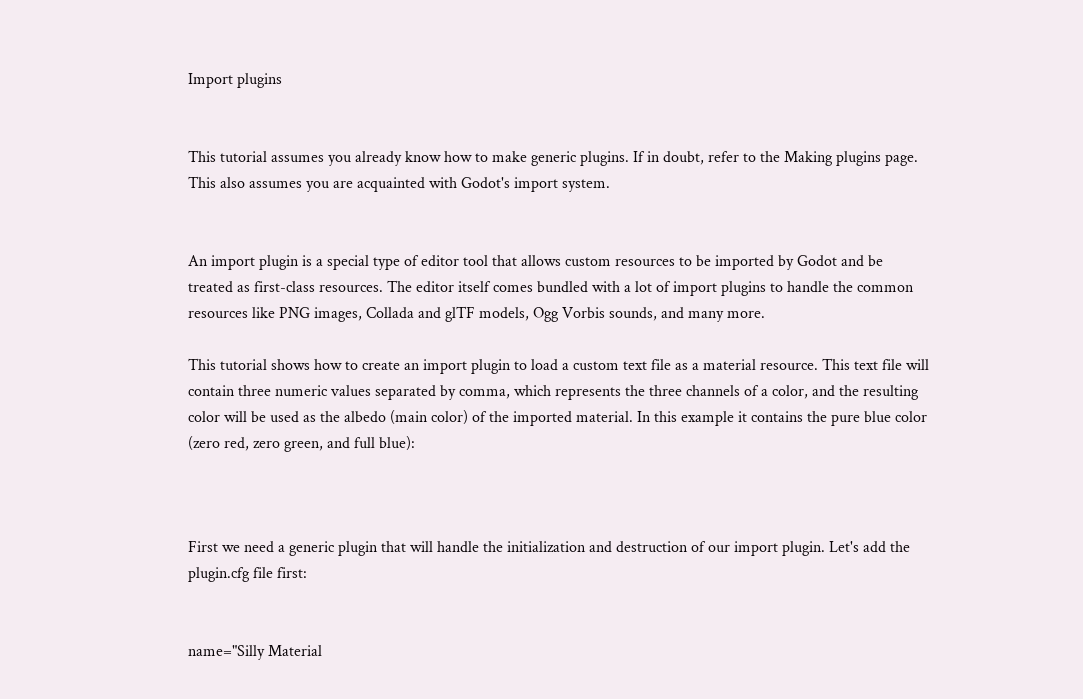Import plugins


This tutorial assumes you already know how to make generic plugins. If in doubt, refer to the Making plugins page. This also assumes you are acquainted with Godot's import system.


An import plugin is a special type of editor tool that allows custom resources to be imported by Godot and be treated as first-class resources. The editor itself comes bundled with a lot of import plugins to handle the common resources like PNG images, Collada and glTF models, Ogg Vorbis sounds, and many more.

This tutorial shows how to create an import plugin to load a custom text file as a material resource. This text file will contain three numeric values separated by comma, which represents the three channels of a color, and the resulting color will be used as the albedo (main color) of the imported material. In this example it contains the pure blue color (zero red, zero green, and full blue):



First we need a generic plugin that will handle the initialization and destruction of our import plugin. Let's add the plugin.cfg file first:


name="Silly Material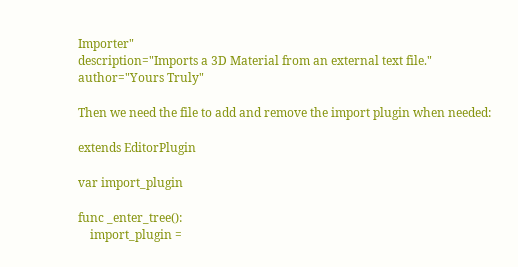Importer"
description="Imports a 3D Material from an external text file."
author="Yours Truly"

Then we need the file to add and remove the import plugin when needed:

extends EditorPlugin

var import_plugin

func _enter_tree():
    import_plugin =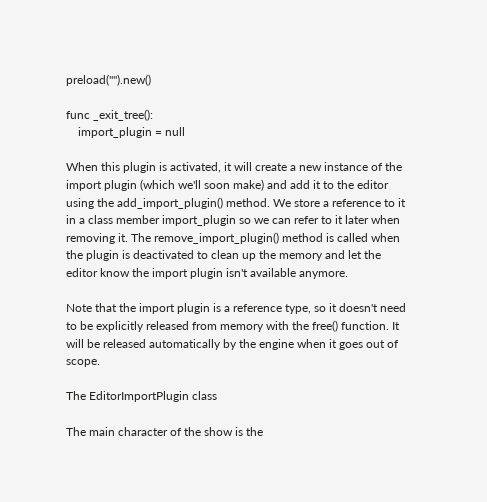preload("").new()

func _exit_tree():
    import_plugin = null

When this plugin is activated, it will create a new instance of the import plugin (which we'll soon make) and add it to the editor using the add_import_plugin() method. We store a reference to it in a class member import_plugin so we can refer to it later when removing it. The remove_import_plugin() method is called when the plugin is deactivated to clean up the memory and let the editor know the import plugin isn't available anymore.

Note that the import plugin is a reference type, so it doesn't need to be explicitly released from memory with the free() function. It will be released automatically by the engine when it goes out of scope.

The EditorImportPlugin class

The main character of the show is the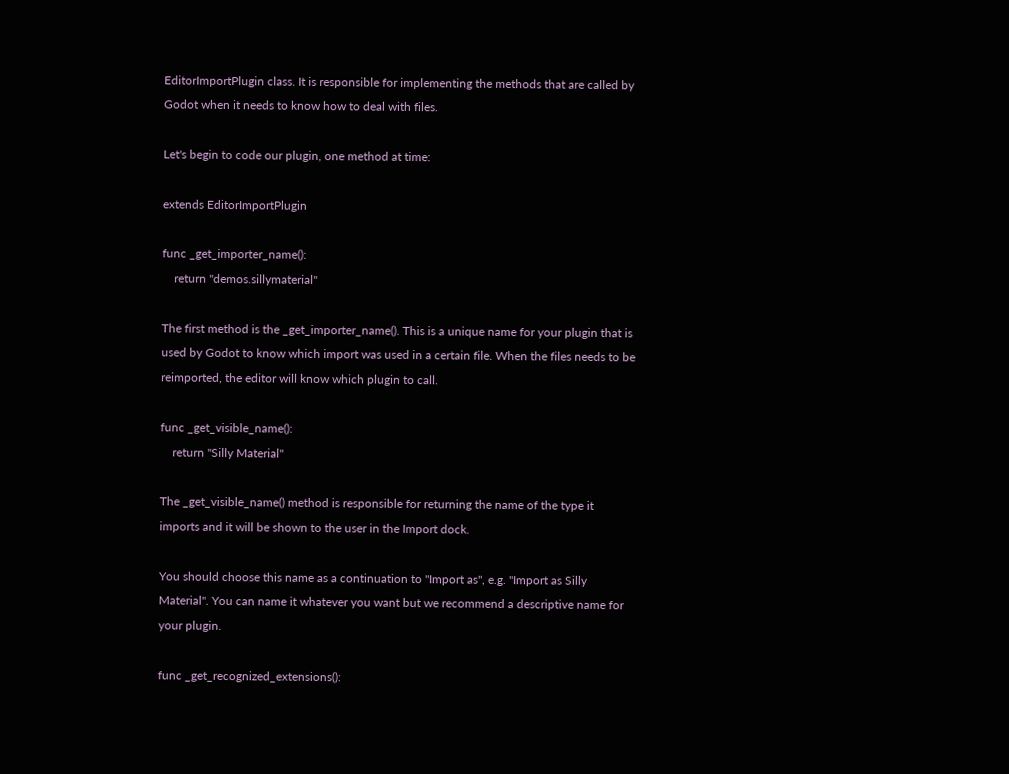EditorImportPlugin class. It is responsible for implementing the methods that are called by Godot when it needs to know how to deal with files.

Let's begin to code our plugin, one method at time:

extends EditorImportPlugin

func _get_importer_name():
    return "demos.sillymaterial"

The first method is the _get_importer_name(). This is a unique name for your plugin that is used by Godot to know which import was used in a certain file. When the files needs to be reimported, the editor will know which plugin to call.

func _get_visible_name():
    return "Silly Material"

The _get_visible_name() method is responsible for returning the name of the type it imports and it will be shown to the user in the Import dock.

You should choose this name as a continuation to "Import as", e.g. "Import as Silly Material". You can name it whatever you want but we recommend a descriptive name for your plugin.

func _get_recognized_extensions():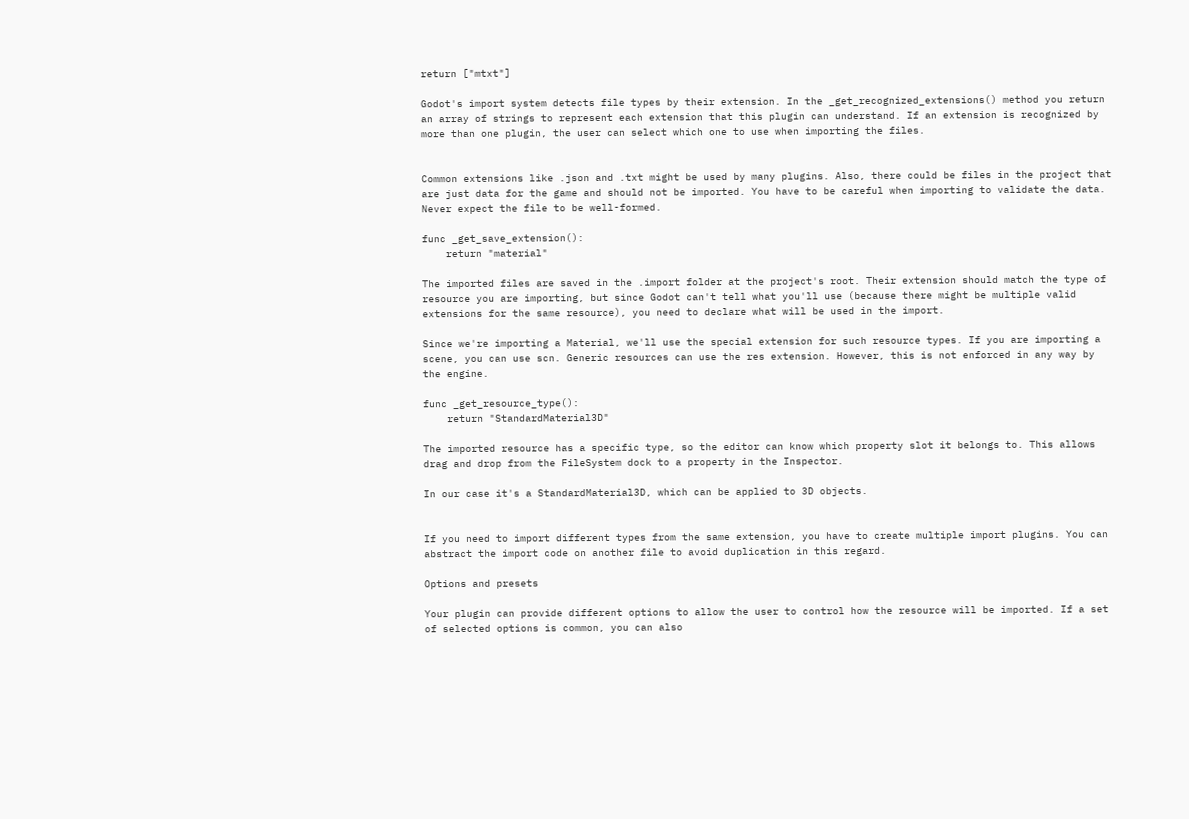return ["mtxt"]

Godot's import system detects file types by their extension. In the _get_recognized_extensions() method you return an array of strings to represent each extension that this plugin can understand. If an extension is recognized by more than one plugin, the user can select which one to use when importing the files.


Common extensions like .json and .txt might be used by many plugins. Also, there could be files in the project that are just data for the game and should not be imported. You have to be careful when importing to validate the data. Never expect the file to be well-formed.

func _get_save_extension():
    return "material"

The imported files are saved in the .import folder at the project's root. Their extension should match the type of resource you are importing, but since Godot can't tell what you'll use (because there might be multiple valid extensions for the same resource), you need to declare what will be used in the import.

Since we're importing a Material, we'll use the special extension for such resource types. If you are importing a scene, you can use scn. Generic resources can use the res extension. However, this is not enforced in any way by the engine.

func _get_resource_type():
    return "StandardMaterial3D"

The imported resource has a specific type, so the editor can know which property slot it belongs to. This allows drag and drop from the FileSystem dock to a property in the Inspector.

In our case it's a StandardMaterial3D, which can be applied to 3D objects.


If you need to import different types from the same extension, you have to create multiple import plugins. You can abstract the import code on another file to avoid duplication in this regard.

Options and presets

Your plugin can provide different options to allow the user to control how the resource will be imported. If a set of selected options is common, you can also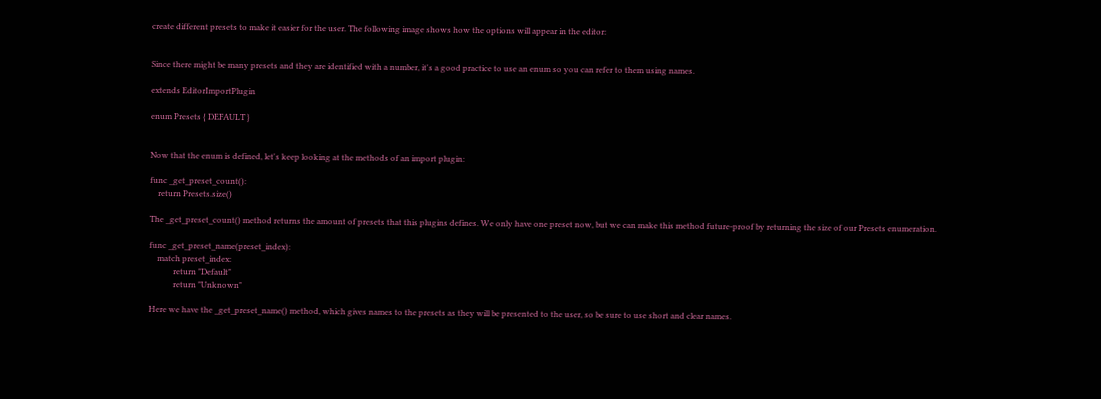create different presets to make it easier for the user. The following image shows how the options will appear in the editor:


Since there might be many presets and they are identified with a number, it's a good practice to use an enum so you can refer to them using names.

extends EditorImportPlugin

enum Presets { DEFAULT }


Now that the enum is defined, let's keep looking at the methods of an import plugin:

func _get_preset_count():
    return Presets.size()

The _get_preset_count() method returns the amount of presets that this plugins defines. We only have one preset now, but we can make this method future-proof by returning the size of our Presets enumeration.

func _get_preset_name(preset_index):
    match preset_index:
            return "Default"
            return "Unknown"

Here we have the _get_preset_name() method, which gives names to the presets as they will be presented to the user, so be sure to use short and clear names.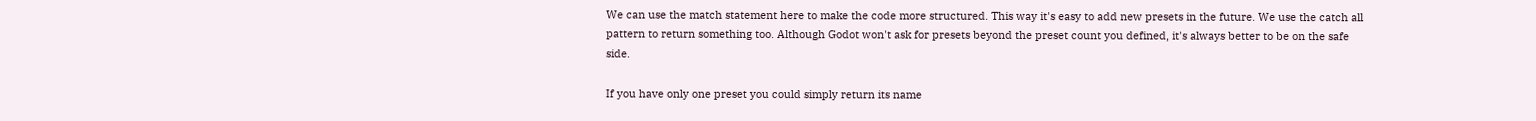We can use the match statement here to make the code more structured. This way it's easy to add new presets in the future. We use the catch all pattern to return something too. Although Godot won't ask for presets beyond the preset count you defined, it's always better to be on the safe side.

If you have only one preset you could simply return its name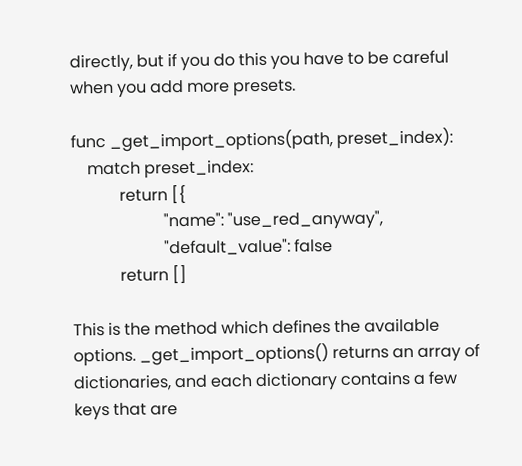directly, but if you do this you have to be careful when you add more presets.

func _get_import_options(path, preset_index):
    match preset_index:
            return [{
                       "name": "use_red_anyway",
                       "default_value": false
            return []

This is the method which defines the available options. _get_import_options() returns an array of dictionaries, and each dictionary contains a few keys that are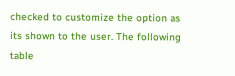checked to customize the option as its shown to the user. The following table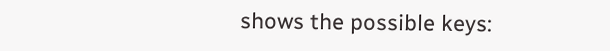shows the possible keys: